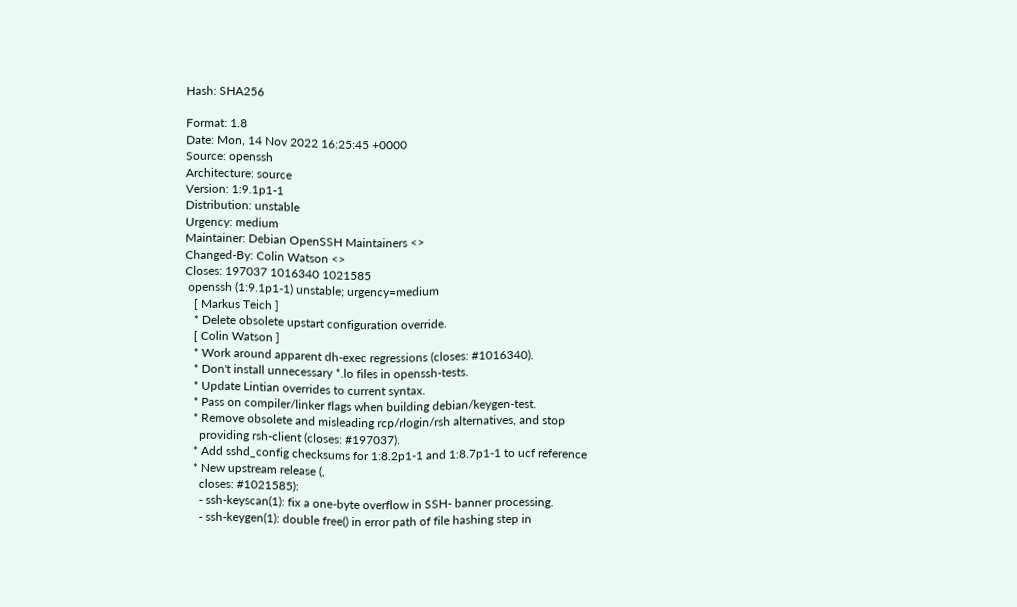Hash: SHA256

Format: 1.8
Date: Mon, 14 Nov 2022 16:25:45 +0000
Source: openssh
Architecture: source
Version: 1:9.1p1-1
Distribution: unstable
Urgency: medium
Maintainer: Debian OpenSSH Maintainers <>
Changed-By: Colin Watson <>
Closes: 197037 1016340 1021585
 openssh (1:9.1p1-1) unstable; urgency=medium
   [ Markus Teich ]
   * Delete obsolete upstart configuration override.
   [ Colin Watson ]
   * Work around apparent dh-exec regressions (closes: #1016340).
   * Don't install unnecessary *.lo files in openssh-tests.
   * Update Lintian overrides to current syntax.
   * Pass on compiler/linker flags when building debian/keygen-test.
   * Remove obsolete and misleading rcp/rlogin/rsh alternatives, and stop
     providing rsh-client (closes: #197037).
   * Add sshd_config checksums for 1:8.2p1-1 and 1:8.7p1-1 to ucf reference
   * New upstream release (,
     closes: #1021585):
     - ssh-keyscan(1): fix a one-byte overflow in SSH- banner processing.
     - ssh-keygen(1): double free() in error path of file hashing step in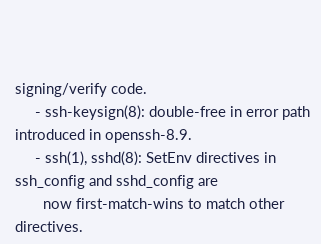signing/verify code.
     - ssh-keysign(8): double-free in error path introduced in openssh-8.9.
     - ssh(1), sshd(8): SetEnv directives in ssh_config and sshd_config are
       now first-match-wins to match other directives.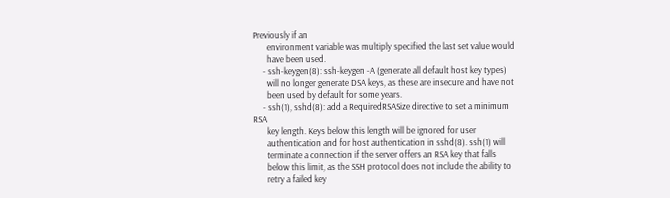Previously if an
       environment variable was multiply specified the last set value would
       have been used.
     - ssh-keygen(8): ssh-keygen -A (generate all default host key types)
       will no longer generate DSA keys, as these are insecure and have not
       been used by default for some years.
     - ssh(1), sshd(8): add a RequiredRSASize directive to set a minimum RSA
       key length. Keys below this length will be ignored for user
       authentication and for host authentication in sshd(8). ssh(1) will
       terminate a connection if the server offers an RSA key that falls
       below this limit, as the SSH protocol does not include the ability to
       retry a failed key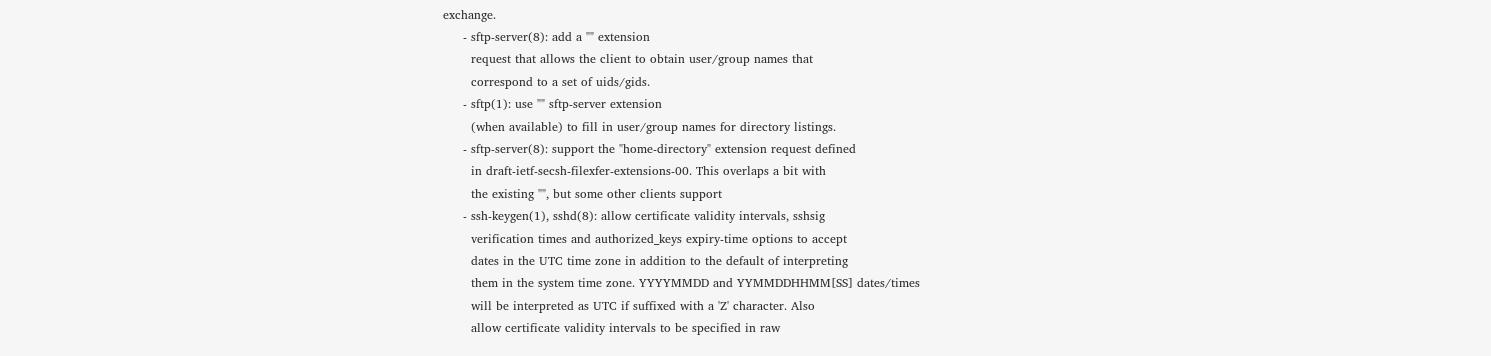exchange.
     - sftp-server(8): add a "" extension
       request that allows the client to obtain user/group names that
       correspond to a set of uids/gids.
     - sftp(1): use "" sftp-server extension
       (when available) to fill in user/group names for directory listings.
     - sftp-server(8): support the "home-directory" extension request defined
       in draft-ietf-secsh-filexfer-extensions-00. This overlaps a bit with
       the existing "", but some other clients support
     - ssh-keygen(1), sshd(8): allow certificate validity intervals, sshsig
       verification times and authorized_keys expiry-time options to accept
       dates in the UTC time zone in addition to the default of interpreting
       them in the system time zone. YYYYMMDD and YYMMDDHHMM[SS] dates/times
       will be interpreted as UTC if suffixed with a 'Z' character. Also
       allow certificate validity intervals to be specified in raw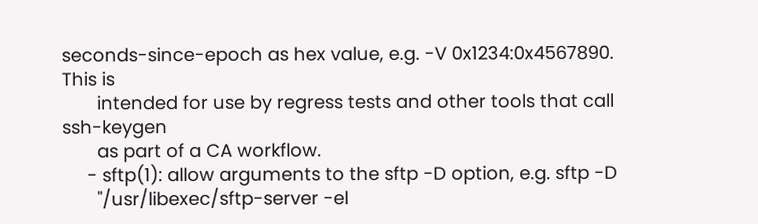seconds-since-epoch as hex value, e.g. -V 0x1234:0x4567890. This is
       intended for use by regress tests and other tools that call ssh-keygen
       as part of a CA workflow.
     - sftp(1): allow arguments to the sftp -D option, e.g. sftp -D
       "/usr/libexec/sftp-server -el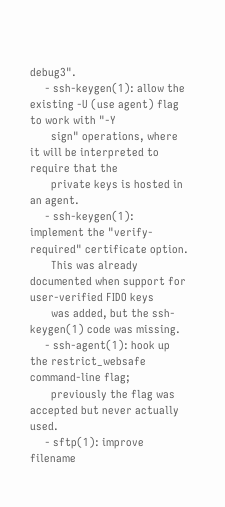debug3".
     - ssh-keygen(1): allow the existing -U (use agent) flag to work with "-Y
       sign" operations, where it will be interpreted to require that the
       private keys is hosted in an agent.
     - ssh-keygen(1): implement the "verify-required" certificate option.
       This was already documented when support for user-verified FIDO keys
       was added, but the ssh-keygen(1) code was missing.
     - ssh-agent(1): hook up the restrict_websafe command-line flag;
       previously the flag was accepted but never actually used.
     - sftp(1): improve filename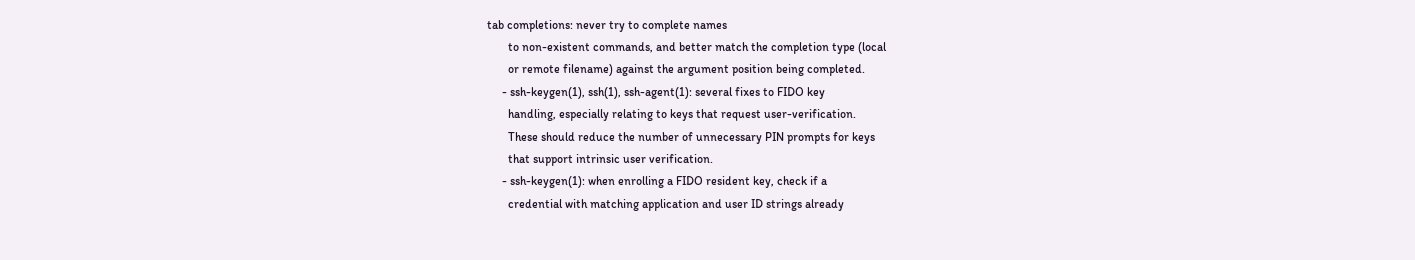tab completions: never try to complete names
       to non-existent commands, and better match the completion type (local
       or remote filename) against the argument position being completed.
     - ssh-keygen(1), ssh(1), ssh-agent(1): several fixes to FIDO key
       handling, especially relating to keys that request user-verification.
       These should reduce the number of unnecessary PIN prompts for keys
       that support intrinsic user verification.
     - ssh-keygen(1): when enrolling a FIDO resident key, check if a
       credential with matching application and user ID strings already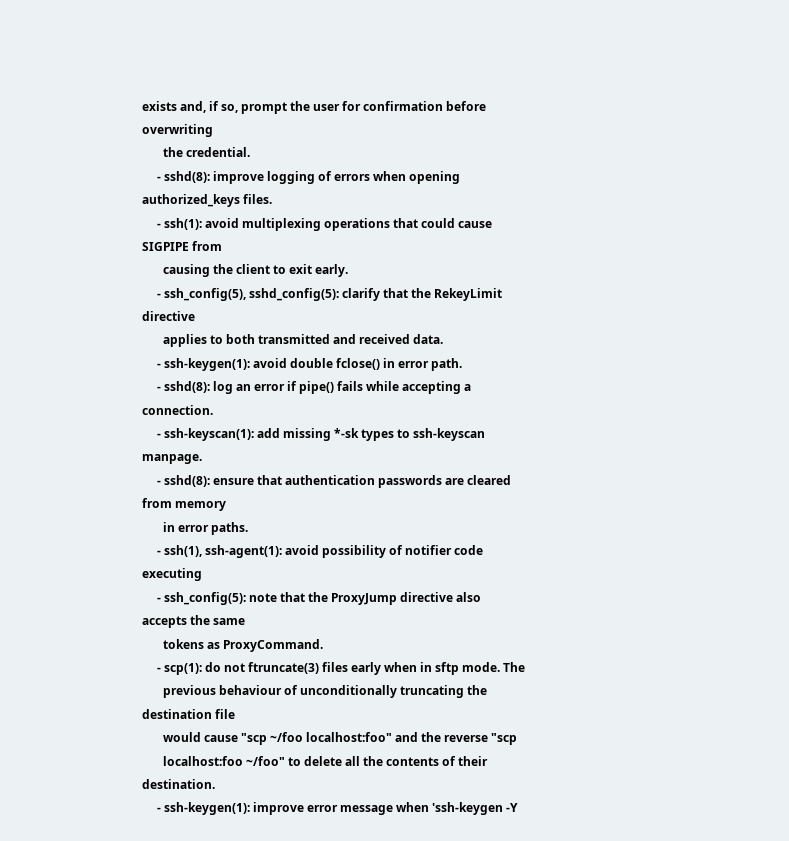exists and, if so, prompt the user for confirmation before overwriting
       the credential.
     - sshd(8): improve logging of errors when opening authorized_keys files.
     - ssh(1): avoid multiplexing operations that could cause SIGPIPE from
       causing the client to exit early.
     - ssh_config(5), sshd_config(5): clarify that the RekeyLimit directive
       applies to both transmitted and received data.
     - ssh-keygen(1): avoid double fclose() in error path.
     - sshd(8): log an error if pipe() fails while accepting a connection.
     - ssh-keyscan(1): add missing *-sk types to ssh-keyscan manpage.
     - sshd(8): ensure that authentication passwords are cleared from memory
       in error paths.
     - ssh(1), ssh-agent(1): avoid possibility of notifier code executing
     - ssh_config(5): note that the ProxyJump directive also accepts the same
       tokens as ProxyCommand.
     - scp(1): do not ftruncate(3) files early when in sftp mode. The
       previous behaviour of unconditionally truncating the destination file
       would cause "scp ~/foo localhost:foo" and the reverse "scp
       localhost:foo ~/foo" to delete all the contents of their destination.
     - ssh-keygen(1): improve error message when 'ssh-keygen -Y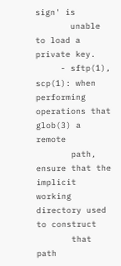sign' is
       unable to load a private key.
     - sftp(1), scp(1): when performing operations that glob(3) a remote
       path, ensure that the implicit working directory used to construct
       that path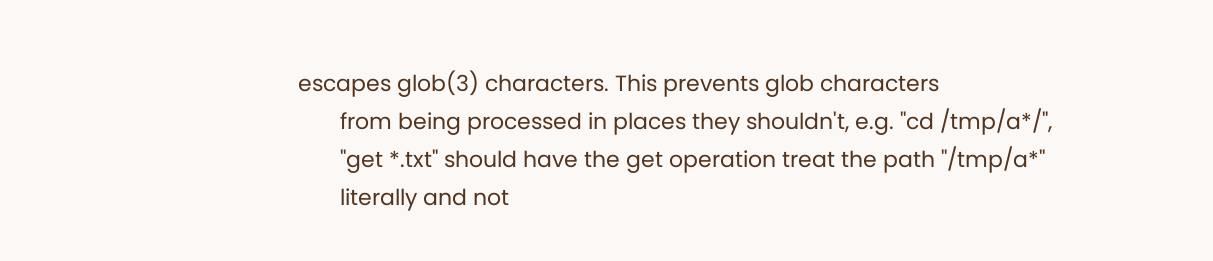escapes glob(3) characters. This prevents glob characters
       from being processed in places they shouldn't, e.g. "cd /tmp/a*/",
       "get *.txt" should have the get operation treat the path "/tmp/a*"
       literally and not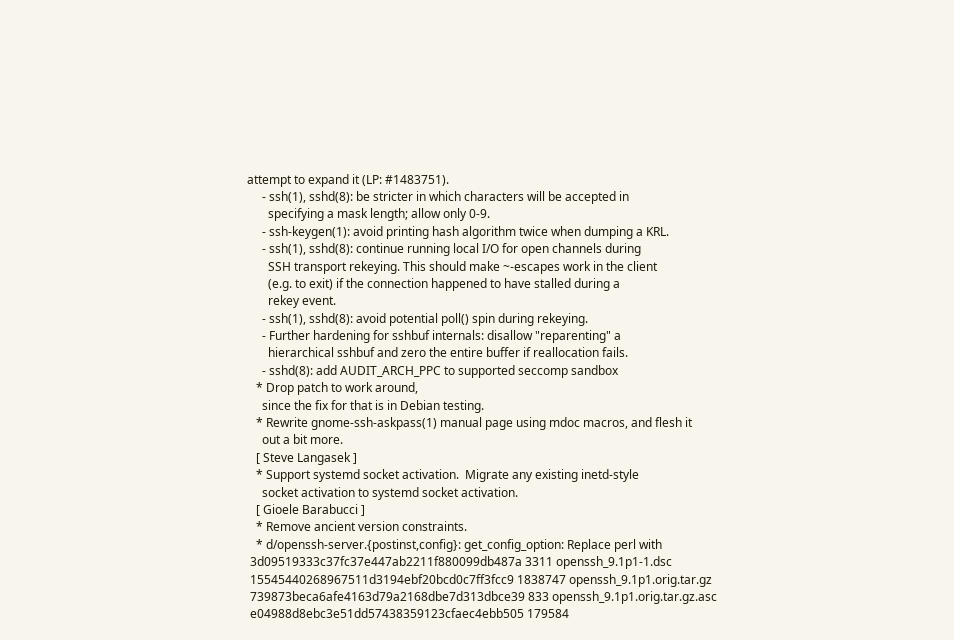attempt to expand it (LP: #1483751).
     - ssh(1), sshd(8): be stricter in which characters will be accepted in
       specifying a mask length; allow only 0-9.
     - ssh-keygen(1): avoid printing hash algorithm twice when dumping a KRL.
     - ssh(1), sshd(8): continue running local I/O for open channels during
       SSH transport rekeying. This should make ~-escapes work in the client
       (e.g. to exit) if the connection happened to have stalled during a
       rekey event.
     - ssh(1), sshd(8): avoid potential poll() spin during rekeying.
     - Further hardening for sshbuf internals: disallow "reparenting" a
       hierarchical sshbuf and zero the entire buffer if reallocation fails.
     - sshd(8): add AUDIT_ARCH_PPC to supported seccomp sandbox
   * Drop patch to work around,
     since the fix for that is in Debian testing.
   * Rewrite gnome-ssh-askpass(1) manual page using mdoc macros, and flesh it
     out a bit more.
   [ Steve Langasek ]
   * Support systemd socket activation.  Migrate any existing inetd-style
     socket activation to systemd socket activation.
   [ Gioele Barabucci ]
   * Remove ancient version constraints.
   * d/openssh-server.{postinst,config}: get_config_option: Replace perl with
 3d09519333c37fc37e447ab2211f880099db487a 3311 openssh_9.1p1-1.dsc
 15545440268967511d3194ebf20bcd0c7ff3fcc9 1838747 openssh_9.1p1.orig.tar.gz
 739873beca6afe4163d79a2168dbe7d313dbce39 833 openssh_9.1p1.orig.tar.gz.asc
 e04988d8ebc3e51dd57438359123cfaec4ebb505 179584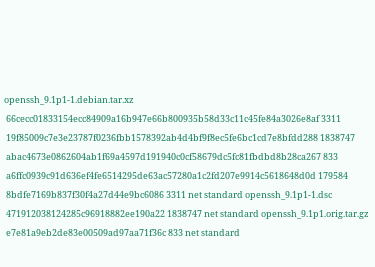openssh_9.1p1-1.debian.tar.xz
 66cecc01833154ecc84909a16b947e66b800935b58d33c11c45fe84a3026e8af 3311
 19f85009c7e3e23787f0236fbb1578392ab4d4bf9f8ec5fe6bc1cd7e8bfdd288 1838747
 abac4673e0862604ab1f69a4597d191940c0cf58679dc5fc81fbdbd8b28ca267 833
 a6ffc0939c91d636ef4fe6514295de63ac57280a1c2fd207e9914c5618648d0d 179584
 8bdfe7169b837f30f4a27d44e9bc6086 3311 net standard openssh_9.1p1-1.dsc
 471912038124285c96918882ee190a22 1838747 net standard openssh_9.1p1.orig.tar.gz
 e7e81a9eb2de83e00509ad97aa71f36c 833 net standard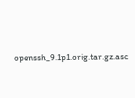openssh_9.1p1.orig.tar.gz.asc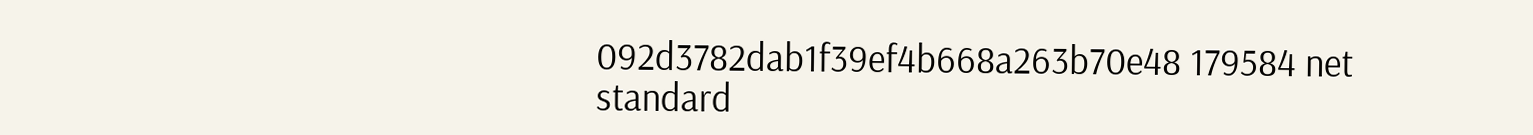092d3782dab1f39ef4b668a263b70e48 179584 net standard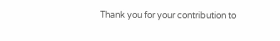Thank you for your contribution to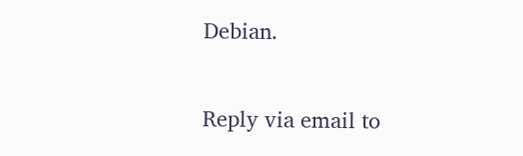Debian.

Reply via email to